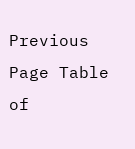Previous Page Table of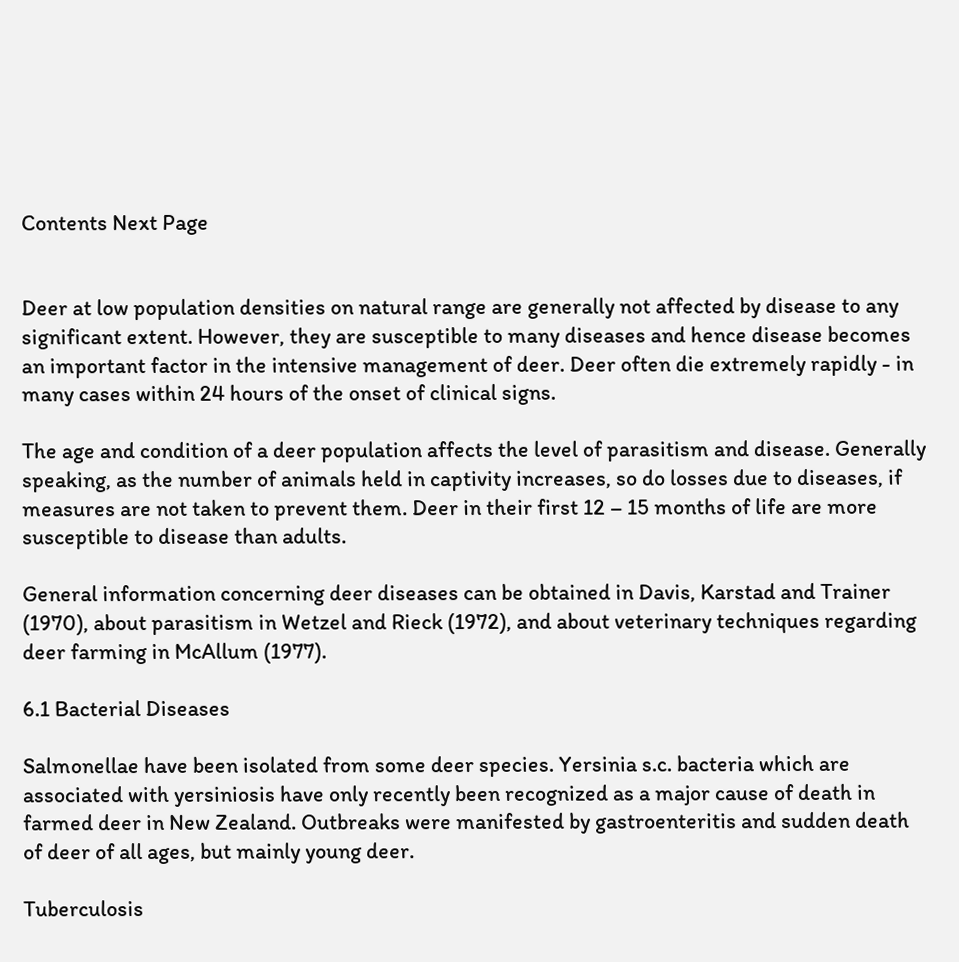Contents Next Page


Deer at low population densities on natural range are generally not affected by disease to any significant extent. However, they are susceptible to many diseases and hence disease becomes an important factor in the intensive management of deer. Deer often die extremely rapidly - in many cases within 24 hours of the onset of clinical signs.

The age and condition of a deer population affects the level of parasitism and disease. Generally speaking, as the number of animals held in captivity increases, so do losses due to diseases, if measures are not taken to prevent them. Deer in their first 12 – 15 months of life are more susceptible to disease than adults.

General information concerning deer diseases can be obtained in Davis, Karstad and Trainer (1970), about parasitism in Wetzel and Rieck (1972), and about veterinary techniques regarding deer farming in McAllum (1977).

6.1 Bacterial Diseases

Salmonellae have been isolated from some deer species. Yersinia s.c. bacteria which are associated with yersiniosis have only recently been recognized as a major cause of death in farmed deer in New Zealand. Outbreaks were manifested by gastroenteritis and sudden death of deer of all ages, but mainly young deer.

Tuberculosis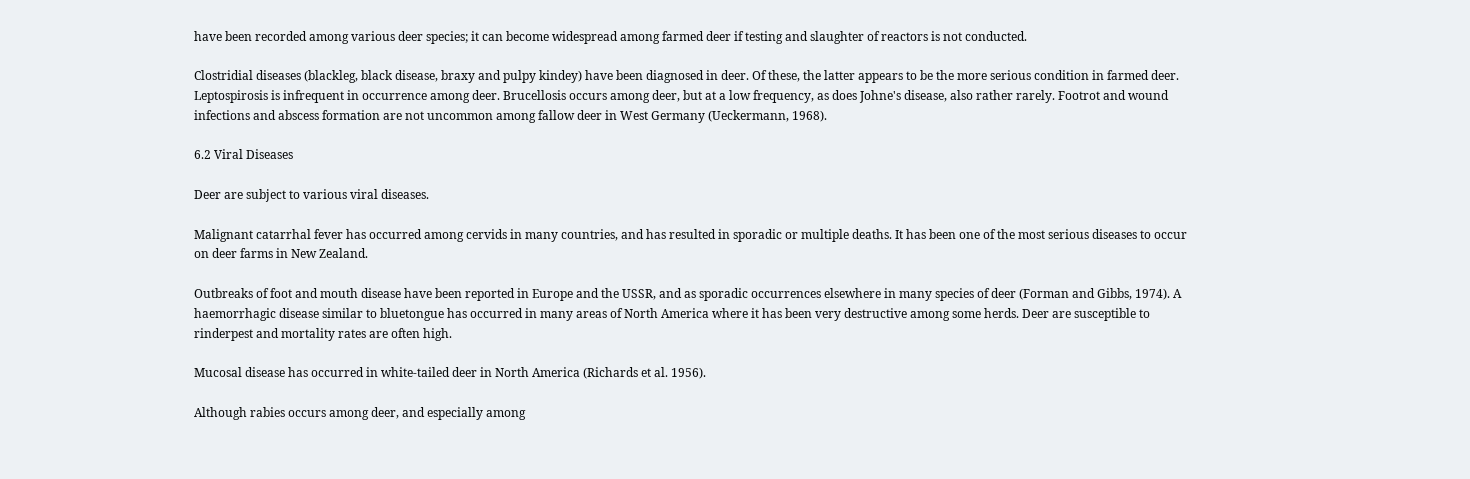have been recorded among various deer species; it can become widespread among farmed deer if testing and slaughter of reactors is not conducted.

Clostridial diseases (blackleg, black disease, braxy and pulpy kindey) have been diagnosed in deer. Of these, the latter appears to be the more serious condition in farmed deer. Leptospirosis is infrequent in occurrence among deer. Brucellosis occurs among deer, but at a low frequency, as does Johne's disease, also rather rarely. Footrot and wound infections and abscess formation are not uncommon among fallow deer in West Germany (Ueckermann, 1968).

6.2 Viral Diseases

Deer are subject to various viral diseases.

Malignant catarrhal fever has occurred among cervids in many countries, and has resulted in sporadic or multiple deaths. It has been one of the most serious diseases to occur on deer farms in New Zealand.

Outbreaks of foot and mouth disease have been reported in Europe and the USSR, and as sporadic occurrences elsewhere in many species of deer (Forman and Gibbs, 1974). A haemorrhagic disease similar to bluetongue has occurred in many areas of North America where it has been very destructive among some herds. Deer are susceptible to rinderpest and mortality rates are often high.

Mucosal disease has occurred in white-tailed deer in North America (Richards et al. 1956).

Although rabies occurs among deer, and especially among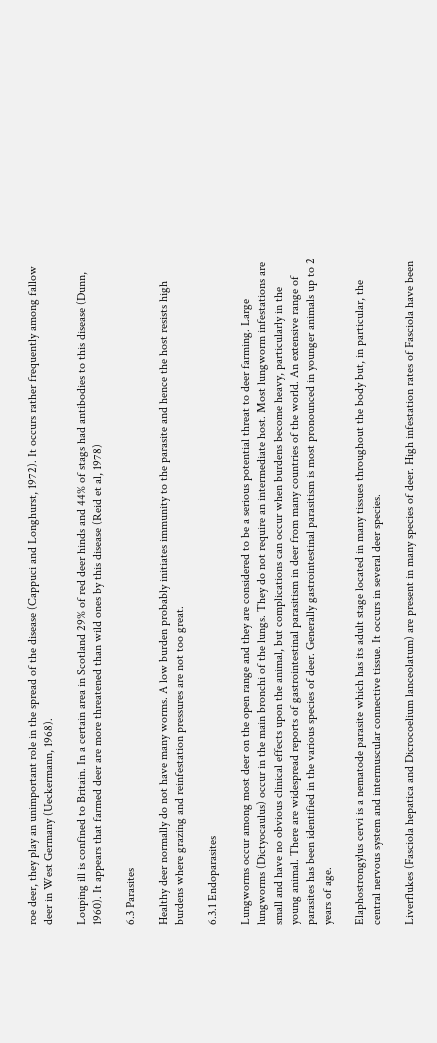roe deer, they play an unimportant role in the spread of the disease (Cappuci and Longhurst, 1972). It occurs rather frequently among fallow deer in West Germany (Ueckermann, 1968).

Louping ill is confined to Britain. In a certain area in Scotland 29% of red deer hinds and 44% of stags had antibodies to this disease (Dunn, 1960). It appears that farmed deer are more threatened than wild ones by this disease (Reid et al, 1978)

6.3 Parasites

Healthy deer normally do not have many worms. A low burden probably initiates immunity to the parasite and hence the host resists high burdens where grazing and reinfestation pressures are not too great.

6.3.1 Endoparasites

Lungworms occur among most deer on the open range and they are considered to be a serious potential threat to deer farming. Large lungworms (Dictyocaulus) occur in the main bronchi of the lungs. They do not require an intermediate host. Most lungworm infestations are small and have no obvious clinical effects upon the animal, but complications can occur when burdens become heavy, particularly in the young animal. There are widespread reports of gastrointestinal parasitism in deer from many countries of the world. An extensive range of parasites has been identified in the various species of deer. Generally gastrointestinal parasitism is most pronounced in younger animals up to 2 years of age.

Elaphostrongylus cervi is a nematode parasite which has its adult stage located in many tissues throughout the body but, in particular, the central nervous system and intermuscular connective tissue. It occurs in several deer species.

Liverflukes (Fasciola hepatica and Dicrocoelium lanceolatum) are present in many species of deer. High infestation rates of Fasciola have been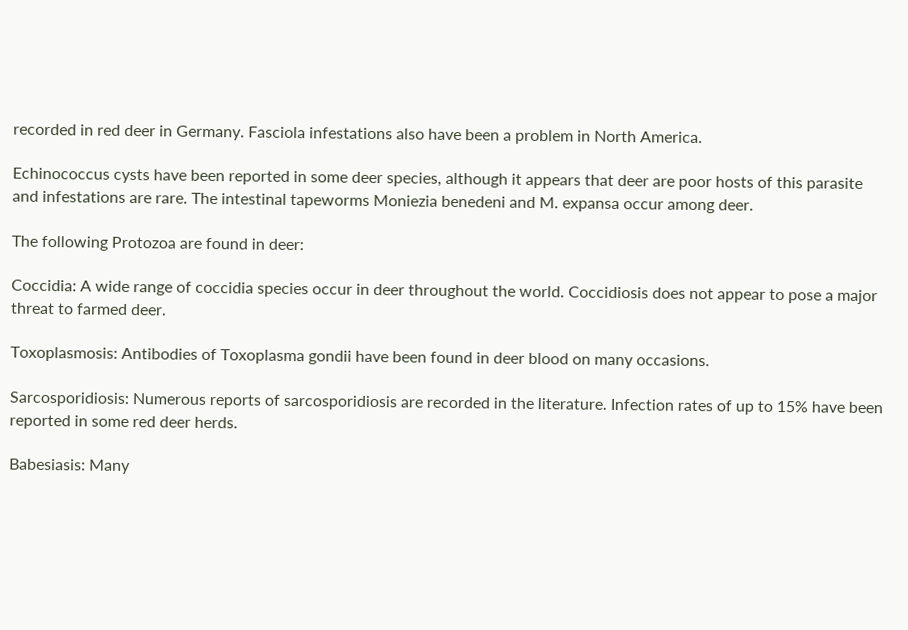recorded in red deer in Germany. Fasciola infestations also have been a problem in North America.

Echinococcus cysts have been reported in some deer species, although it appears that deer are poor hosts of this parasite and infestations are rare. The intestinal tapeworms Moniezia benedeni and M. expansa occur among deer.

The following Protozoa are found in deer:

Coccidia: A wide range of coccidia species occur in deer throughout the world. Coccidiosis does not appear to pose a major threat to farmed deer.

Toxoplasmosis: Antibodies of Toxoplasma gondii have been found in deer blood on many occasions.

Sarcosporidiosis: Numerous reports of sarcosporidiosis are recorded in the literature. Infection rates of up to 15% have been reported in some red deer herds.

Babesiasis: Many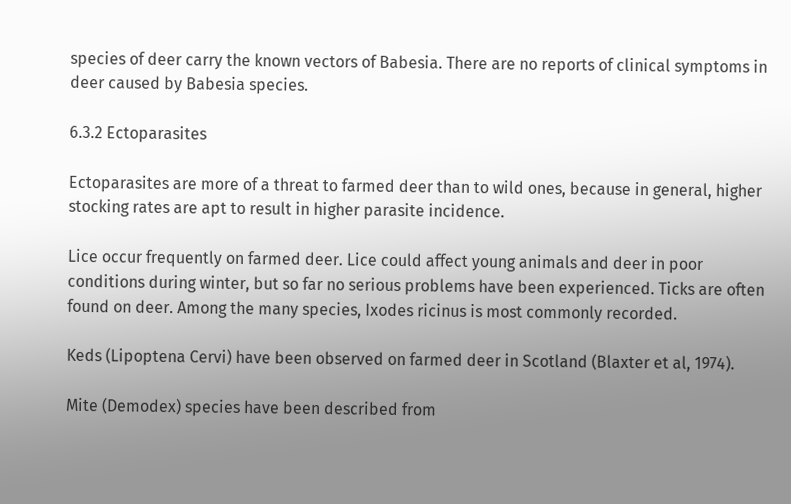species of deer carry the known vectors of Babesia. There are no reports of clinical symptoms in deer caused by Babesia species.

6.3.2 Ectoparasites

Ectoparasites are more of a threat to farmed deer than to wild ones, because in general, higher stocking rates are apt to result in higher parasite incidence.

Lice occur frequently on farmed deer. Lice could affect young animals and deer in poor conditions during winter, but so far no serious problems have been experienced. Ticks are often found on deer. Among the many species, Ixodes ricinus is most commonly recorded.

Keds (Lipoptena Cervi) have been observed on farmed deer in Scotland (Blaxter et al, 1974).

Mite (Demodex) species have been described from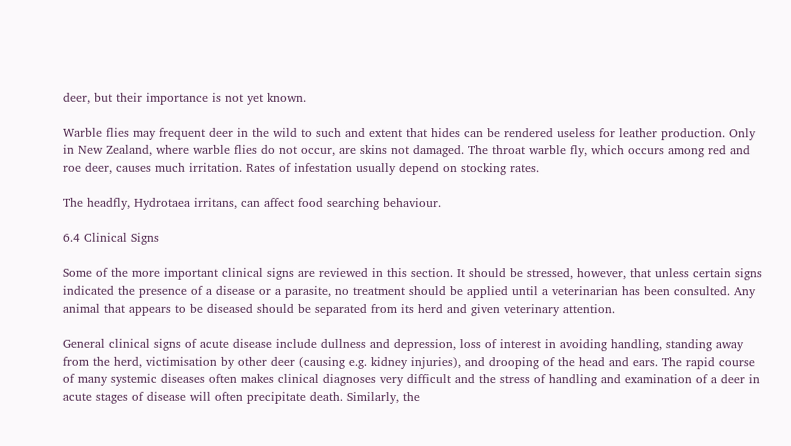deer, but their importance is not yet known.

Warble flies may frequent deer in the wild to such and extent that hides can be rendered useless for leather production. Only in New Zealand, where warble flies do not occur, are skins not damaged. The throat warble fly, which occurs among red and roe deer, causes much irritation. Rates of infestation usually depend on stocking rates.

The headfly, Hydrotaea irritans, can affect food searching behaviour.

6.4 Clinical Signs

Some of the more important clinical signs are reviewed in this section. It should be stressed, however, that unless certain signs indicated the presence of a disease or a parasite, no treatment should be applied until a veterinarian has been consulted. Any animal that appears to be diseased should be separated from its herd and given veterinary attention.

General clinical signs of acute disease include dullness and depression, loss of interest in avoiding handling, standing away from the herd, victimisation by other deer (causing e.g. kidney injuries), and drooping of the head and ears. The rapid course of many systemic diseases often makes clinical diagnoses very difficult and the stress of handling and examination of a deer in acute stages of disease will often precipitate death. Similarly, the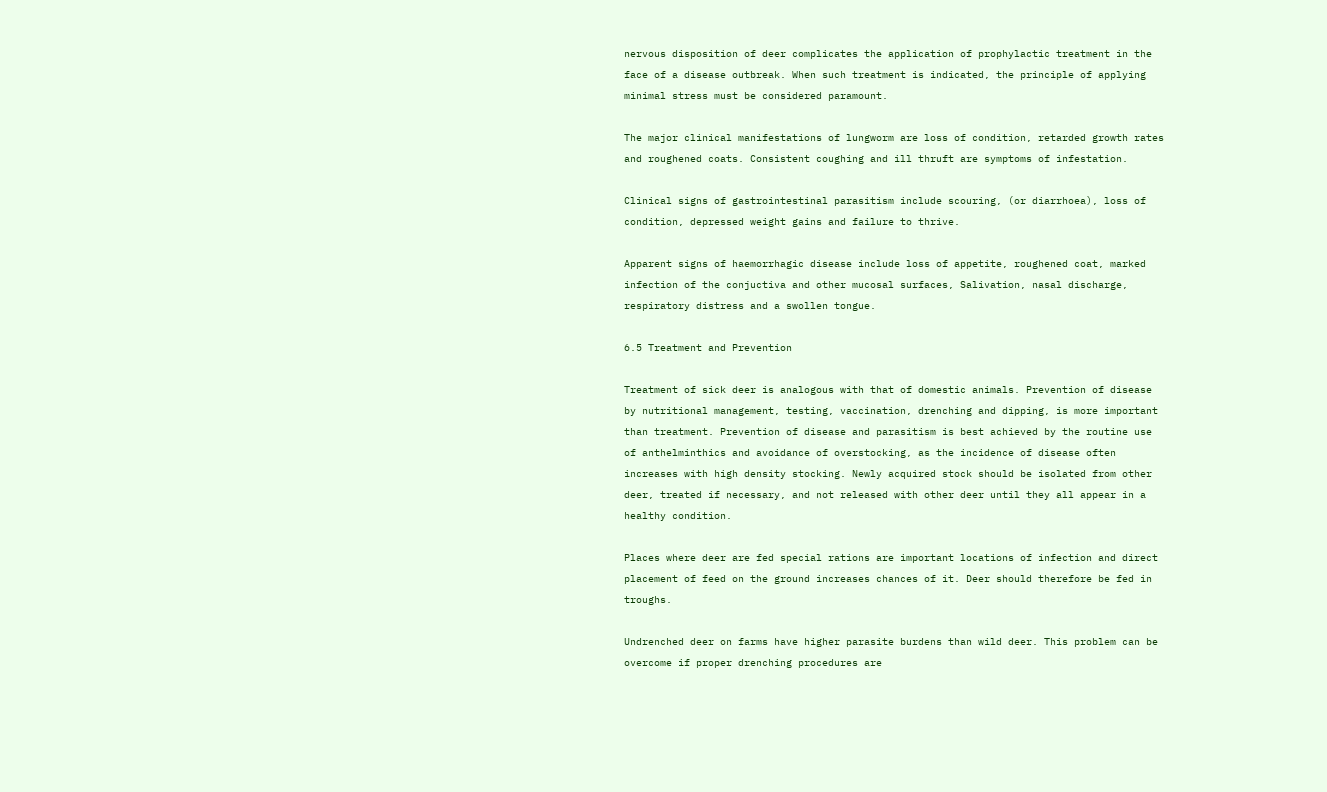nervous disposition of deer complicates the application of prophylactic treatment in the face of a disease outbreak. When such treatment is indicated, the principle of applying minimal stress must be considered paramount.

The major clinical manifestations of lungworm are loss of condition, retarded growth rates and roughened coats. Consistent coughing and ill thruft are symptoms of infestation.

Clinical signs of gastrointestinal parasitism include scouring, (or diarrhoea), loss of condition, depressed weight gains and failure to thrive.

Apparent signs of haemorrhagic disease include loss of appetite, roughened coat, marked infection of the conjuctiva and other mucosal surfaces, Salivation, nasal discharge, respiratory distress and a swollen tongue.

6.5 Treatment and Prevention

Treatment of sick deer is analogous with that of domestic animals. Prevention of disease by nutritional management, testing, vaccination, drenching and dipping, is more important than treatment. Prevention of disease and parasitism is best achieved by the routine use of anthelminthics and avoidance of overstocking, as the incidence of disease often increases with high density stocking. Newly acquired stock should be isolated from other deer, treated if necessary, and not released with other deer until they all appear in a healthy condition.

Places where deer are fed special rations are important locations of infection and direct placement of feed on the ground increases chances of it. Deer should therefore be fed in troughs.

Undrenched deer on farms have higher parasite burdens than wild deer. This problem can be overcome if proper drenching procedures are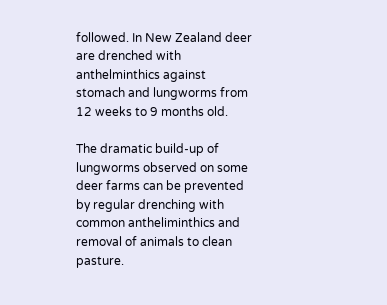followed. In New Zealand deer are drenched with anthelminthics against stomach and lungworms from 12 weeks to 9 months old.

The dramatic build-up of lungworms observed on some deer farms can be prevented by regular drenching with common antheliminthics and removal of animals to clean pasture.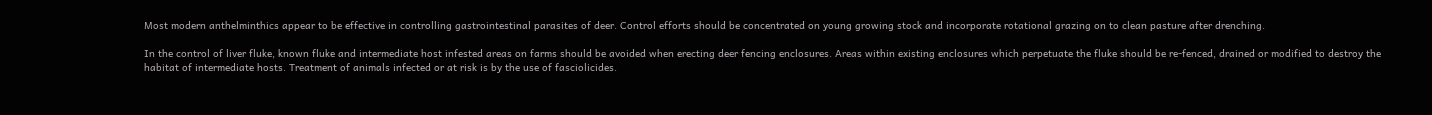Most modern anthelminthics appear to be effective in controlling gastrointestinal parasites of deer. Control efforts should be concentrated on young growing stock and incorporate rotational grazing on to clean pasture after drenching.

In the control of liver fluke, known fluke and intermediate host infested areas on farms should be avoided when erecting deer fencing enclosures. Areas within existing enclosures which perpetuate the fluke should be re-fenced, drained or modified to destroy the habitat of intermediate hosts. Treatment of animals infected or at risk is by the use of fasciolicides.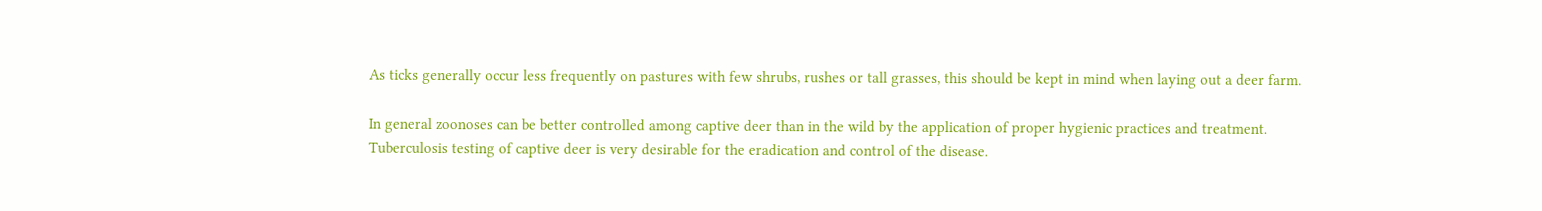As ticks generally occur less frequently on pastures with few shrubs, rushes or tall grasses, this should be kept in mind when laying out a deer farm.

In general zoonoses can be better controlled among captive deer than in the wild by the application of proper hygienic practices and treatment. Tuberculosis testing of captive deer is very desirable for the eradication and control of the disease.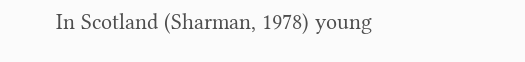In Scotland (Sharman, 1978) young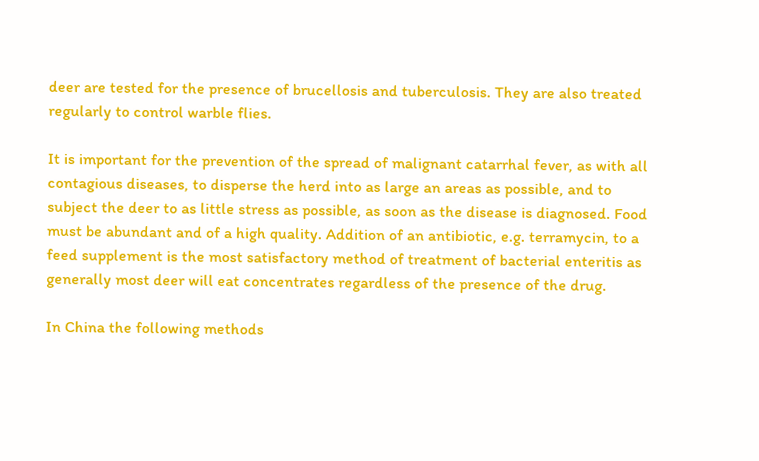deer are tested for the presence of brucellosis and tuberculosis. They are also treated regularly to control warble flies.

It is important for the prevention of the spread of malignant catarrhal fever, as with all contagious diseases, to disperse the herd into as large an areas as possible, and to subject the deer to as little stress as possible, as soon as the disease is diagnosed. Food must be abundant and of a high quality. Addition of an antibiotic, e.g. terramycin, to a feed supplement is the most satisfactory method of treatment of bacterial enteritis as generally most deer will eat concentrates regardless of the presence of the drug.

In China the following methods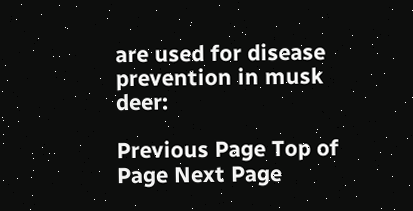are used for disease prevention in musk deer:

Previous Page Top of Page Next Page